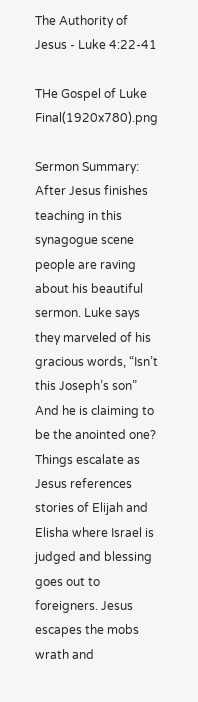The Authority of Jesus - Luke 4:22-41

THe Gospel of Luke Final(1920x780).png

Sermon Summary: After Jesus finishes teaching in this synagogue scene people are raving about his beautiful sermon. Luke says they marveled of his gracious words, “Isn’t this Joseph’s son” And he is claiming to be the anointed one? Things escalate as Jesus references stories of Elijah and Elisha where Israel is judged and blessing goes out to foreigners. Jesus escapes the mobs wrath and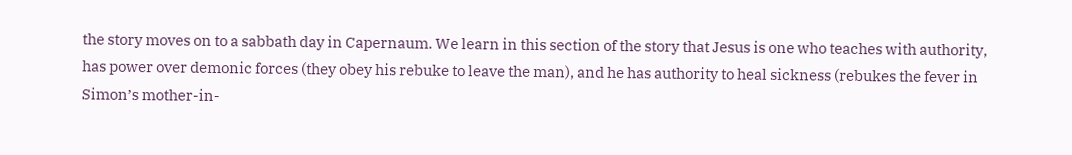the story moves on to a sabbath day in Capernaum. We learn in this section of the story that Jesus is one who teaches with authority, has power over demonic forces (they obey his rebuke to leave the man), and he has authority to heal sickness (rebukes the fever in Simon’s mother-in-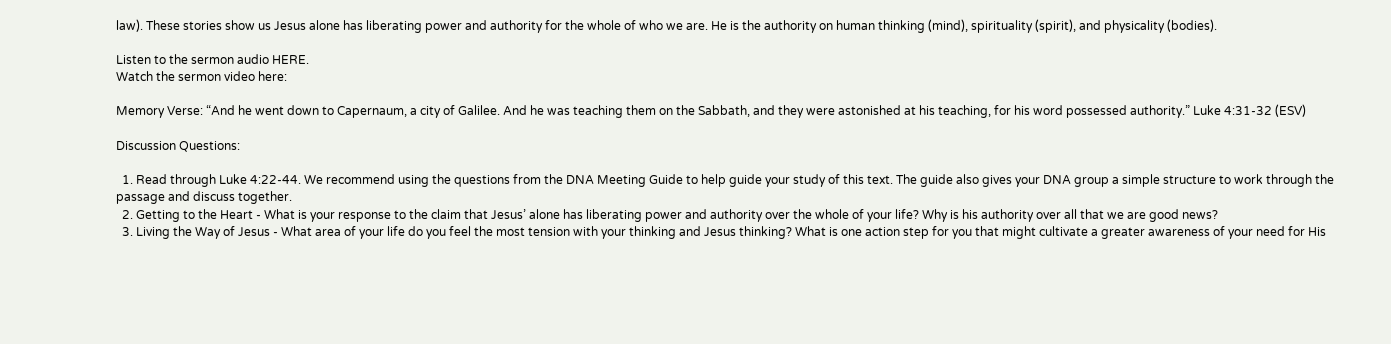law). These stories show us Jesus alone has liberating power and authority for the whole of who we are. He is the authority on human thinking (mind), spirituality (spirit), and physicality (bodies).

Listen to the sermon audio HERE.
Watch the sermon video here:

Memory Verse: “And he went down to Capernaum, a city of Galilee. And he was teaching them on the Sabbath, and they were astonished at his teaching, for his word possessed authority.” Luke 4:31-32 (ESV)

Discussion Questions:

  1. Read through Luke 4:22-44. We recommend using the questions from the DNA Meeting Guide to help guide your study of this text. The guide also gives your DNA group a simple structure to work through the passage and discuss together.
  2. Getting to the Heart - What is your response to the claim that Jesus’ alone has liberating power and authority over the whole of your life? Why is his authority over all that we are good news?
  3. Living the Way of Jesus - What area of your life do you feel the most tension with your thinking and Jesus thinking? What is one action step for you that might cultivate a greater awareness of your need for His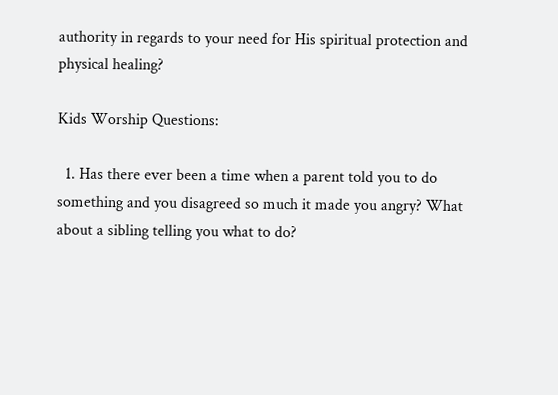authority in regards to your need for His spiritual protection and physical healing?

Kids Worship Questions:

  1. Has there ever been a time when a parent told you to do something and you disagreed so much it made you angry? What about a sibling telling you what to do?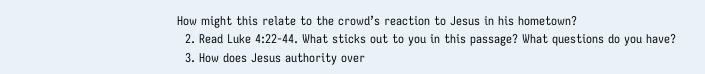How might this relate to the crowd’s reaction to Jesus in his hometown?
  2. Read Luke 4:22-44. What sticks out to you in this passage? What questions do you have?
  3. How does Jesus authority over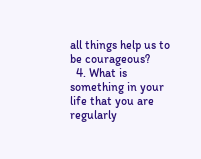all things help us to be courageous?
  4. What is something in your life that you are regularly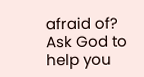afraid of? Ask God to help you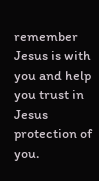remember Jesus is with you and help you trust in Jesus protection of you.